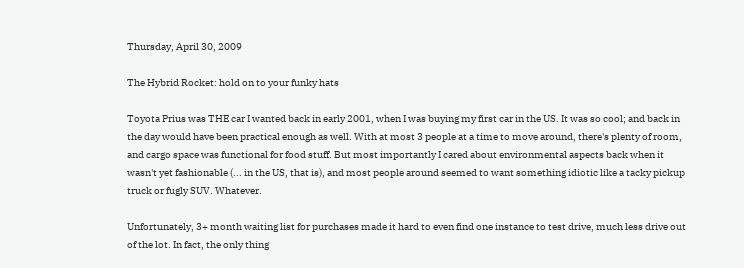Thursday, April 30, 2009

The Hybrid Rocket: hold on to your funky hats

Toyota Prius was THE car I wanted back in early 2001, when I was buying my first car in the US. It was so cool; and back in the day would have been practical enough as well. With at most 3 people at a time to move around, there's plenty of room, and cargo space was functional for food stuff. But most importantly I cared about environmental aspects back when it wasn't yet fashionable (... in the US, that is), and most people around seemed to want something idiotic like a tacky pickup truck or fugly SUV. Whatever.

Unfortunately, 3+ month waiting list for purchases made it hard to even find one instance to test drive, much less drive out of the lot. In fact, the only thing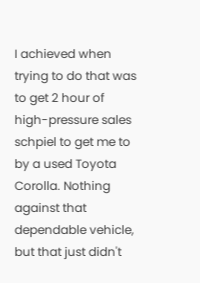I achieved when trying to do that was to get 2 hour of high-pressure sales schpiel to get me to by a used Toyota Corolla. Nothing against that dependable vehicle, but that just didn't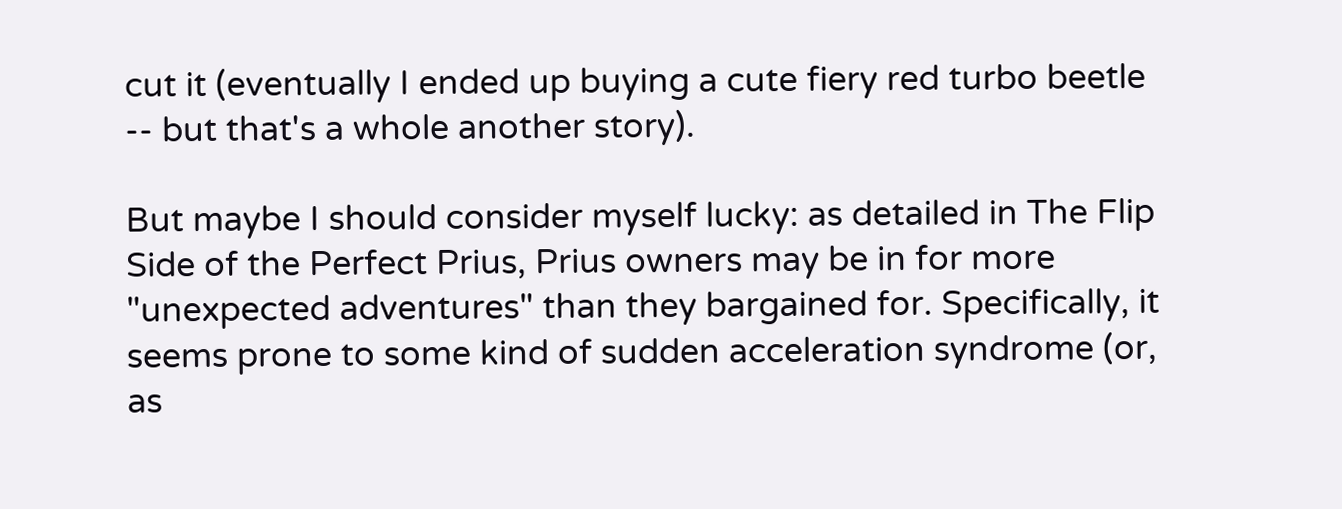cut it (eventually I ended up buying a cute fiery red turbo beetle -- but that's a whole another story).

But maybe I should consider myself lucky: as detailed in The Flip Side of the Perfect Prius, Prius owners may be in for more "unexpected adventures" than they bargained for. Specifically, it seems prone to some kind of sudden acceleration syndrome (or, as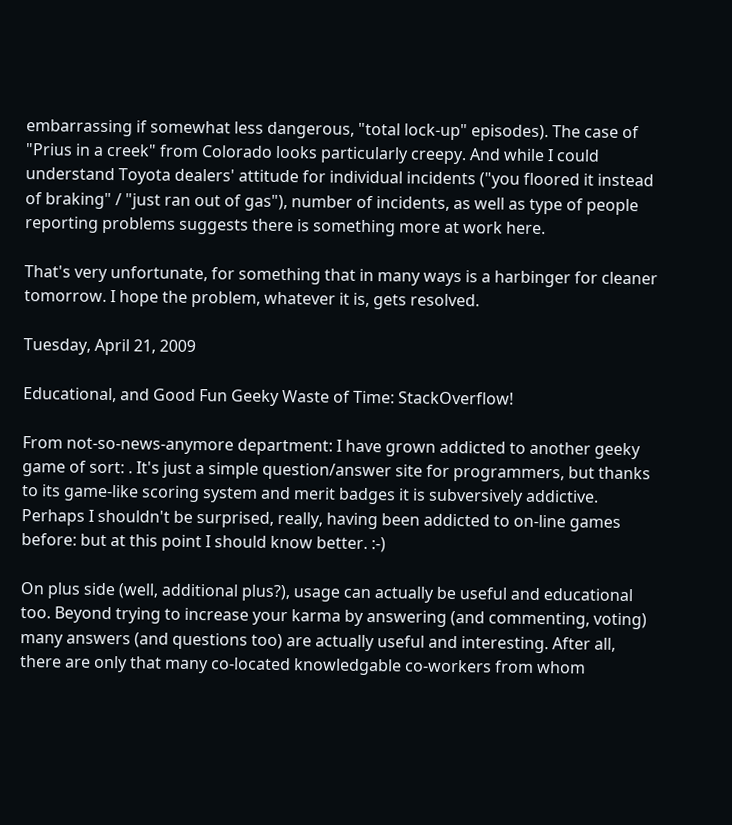embarrassing if somewhat less dangerous, "total lock-up" episodes). The case of "Prius in a creek" from Colorado looks particularly creepy. And while I could understand Toyota dealers' attitude for individual incidents ("you floored it instead of braking" / "just ran out of gas"), number of incidents, as well as type of people reporting problems suggests there is something more at work here.

That's very unfortunate, for something that in many ways is a harbinger for cleaner tomorrow. I hope the problem, whatever it is, gets resolved.

Tuesday, April 21, 2009

Educational, and Good Fun Geeky Waste of Time: StackOverflow!

From not-so-news-anymore department: I have grown addicted to another geeky game of sort: . It's just a simple question/answer site for programmers, but thanks to its game-like scoring system and merit badges it is subversively addictive. Perhaps I shouldn't be surprised, really, having been addicted to on-line games before: but at this point I should know better. :-)

On plus side (well, additional plus?), usage can actually be useful and educational too. Beyond trying to increase your karma by answering (and commenting, voting) many answers (and questions too) are actually useful and interesting. After all, there are only that many co-located knowledgable co-workers from whom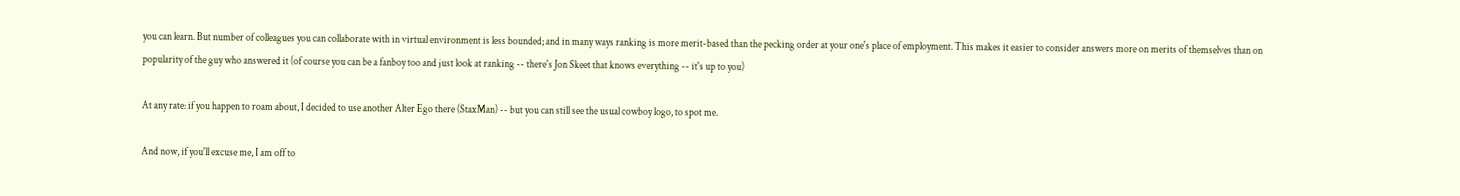you can learn. But number of colleagues you can collaborate with in virtual environment is less bounded; and in many ways ranking is more merit-based than the pecking order at your one's place of employment. This makes it easier to consider answers more on merits of themselves than on popularity of the guy who answered it (of course you can be a fanboy too and just look at ranking -- there's Jon Skeet that knows everything -- it's up to you)

At any rate: if you happen to roam about, I decided to use another Alter Ego there (StaxMan) -- but you can still see the usual cowboy logo, to spot me.

And now, if you'll excuse me, I am off to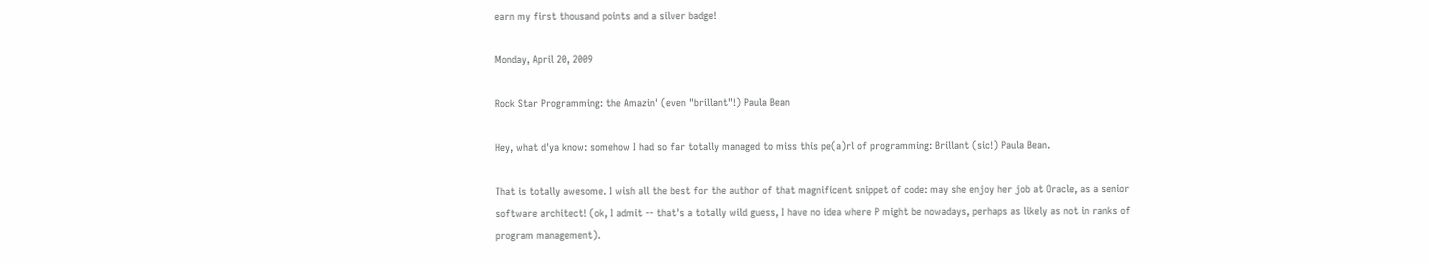earn my first thousand points and a silver badge!

Monday, April 20, 2009

Rock Star Programming: the Amazin' (even "brillant"!) Paula Bean

Hey, what d'ya know: somehow I had so far totally managed to miss this pe(a)rl of programming: Brillant (sic!) Paula Bean.

That is totally awesome. I wish all the best for the author of that magnificent snippet of code: may she enjoy her job at Oracle, as a senior software architect! (ok, I admit -- that's a totally wild guess, I have no idea where P might be nowadays, perhaps as likely as not in ranks of program management).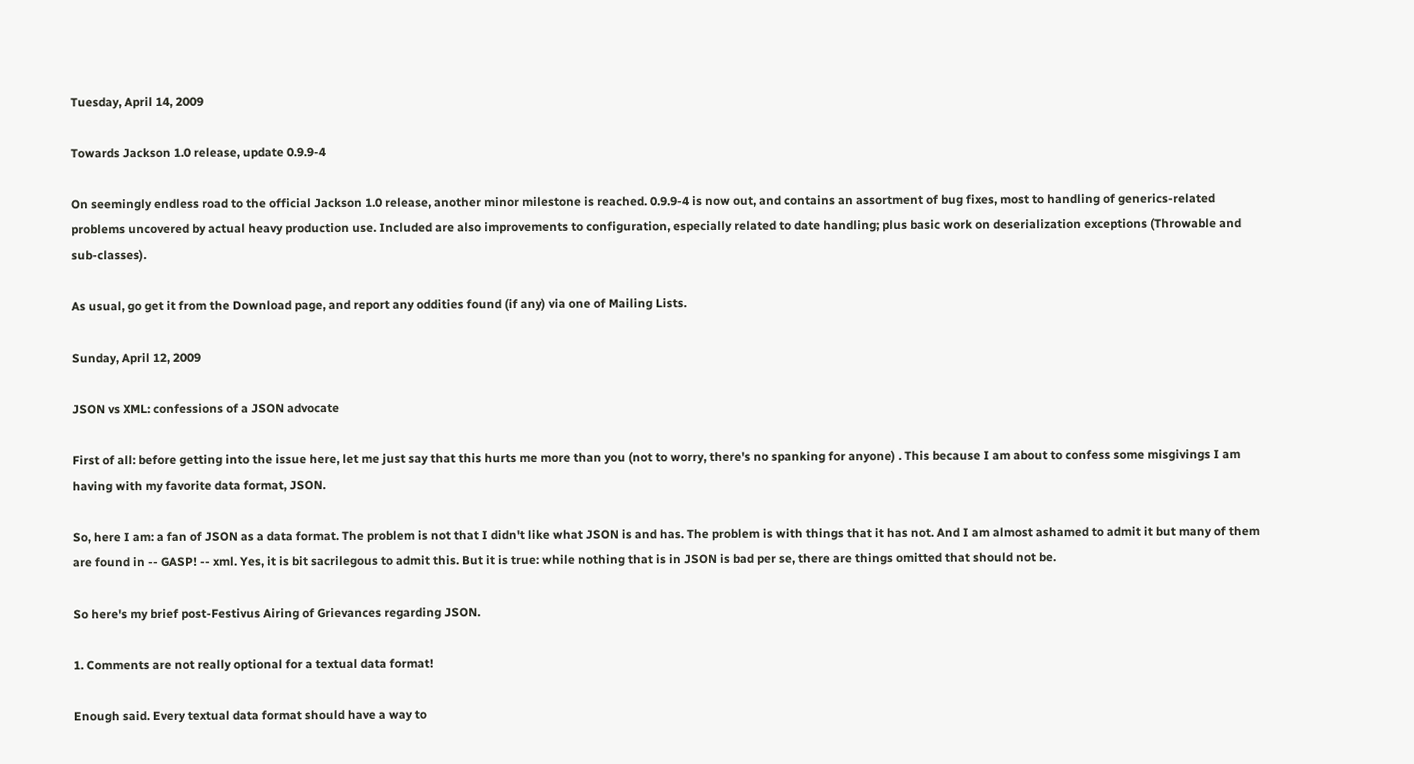Tuesday, April 14, 2009

Towards Jackson 1.0 release, update 0.9.9-4

On seemingly endless road to the official Jackson 1.0 release, another minor milestone is reached. 0.9.9-4 is now out, and contains an assortment of bug fixes, most to handling of generics-related problems uncovered by actual heavy production use. Included are also improvements to configuration, especially related to date handling; plus basic work on deserialization exceptions (Throwable and sub-classes).

As usual, go get it from the Download page, and report any oddities found (if any) via one of Mailing Lists.

Sunday, April 12, 2009

JSON vs XML: confessions of a JSON advocate

First of all: before getting into the issue here, let me just say that this hurts me more than you (not to worry, there's no spanking for anyone) . This because I am about to confess some misgivings I am having with my favorite data format, JSON.

So, here I am: a fan of JSON as a data format. The problem is not that I didn't like what JSON is and has. The problem is with things that it has not. And I am almost ashamed to admit it but many of them are found in -- GASP! -- xml. Yes, it is bit sacrilegous to admit this. But it is true: while nothing that is in JSON is bad per se, there are things omitted that should not be.

So here's my brief post-Festivus Airing of Grievances regarding JSON.

1. Comments are not really optional for a textual data format!

Enough said. Every textual data format should have a way to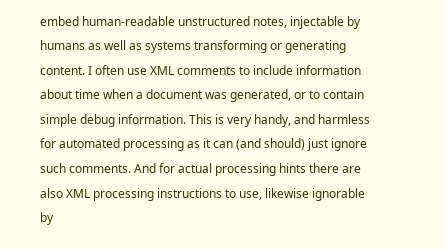embed human-readable unstructured notes, injectable by humans as well as systems transforming or generating content. I often use XML comments to include information about time when a document was generated, or to contain simple debug information. This is very handy, and harmless for automated processing as it can (and should) just ignore such comments. And for actual processing hints there are also XML processing instructions to use, likewise ignorable by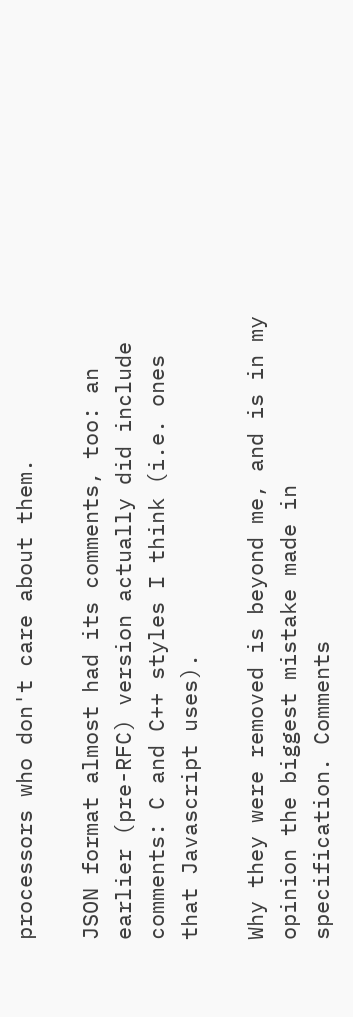processors who don't care about them.

JSON format almost had its comments, too: an earlier (pre-RFC) version actually did include comments: C and C++ styles I think (i.e. ones that Javascript uses).

Why they were removed is beyond me, and is in my opinion the biggest mistake made in specification. Comments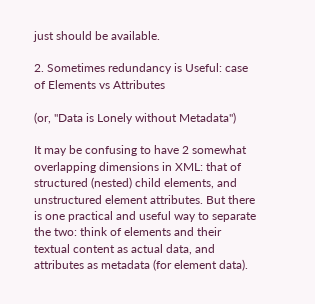just should be available.

2. Sometimes redundancy is Useful: case of Elements vs Attributes

(or, "Data is Lonely without Metadata")

It may be confusing to have 2 somewhat overlapping dimensions in XML: that of structured (nested) child elements, and unstructured element attributes. But there is one practical and useful way to separate the two: think of elements and their textual content as actual data, and attributes as metadata (for element data).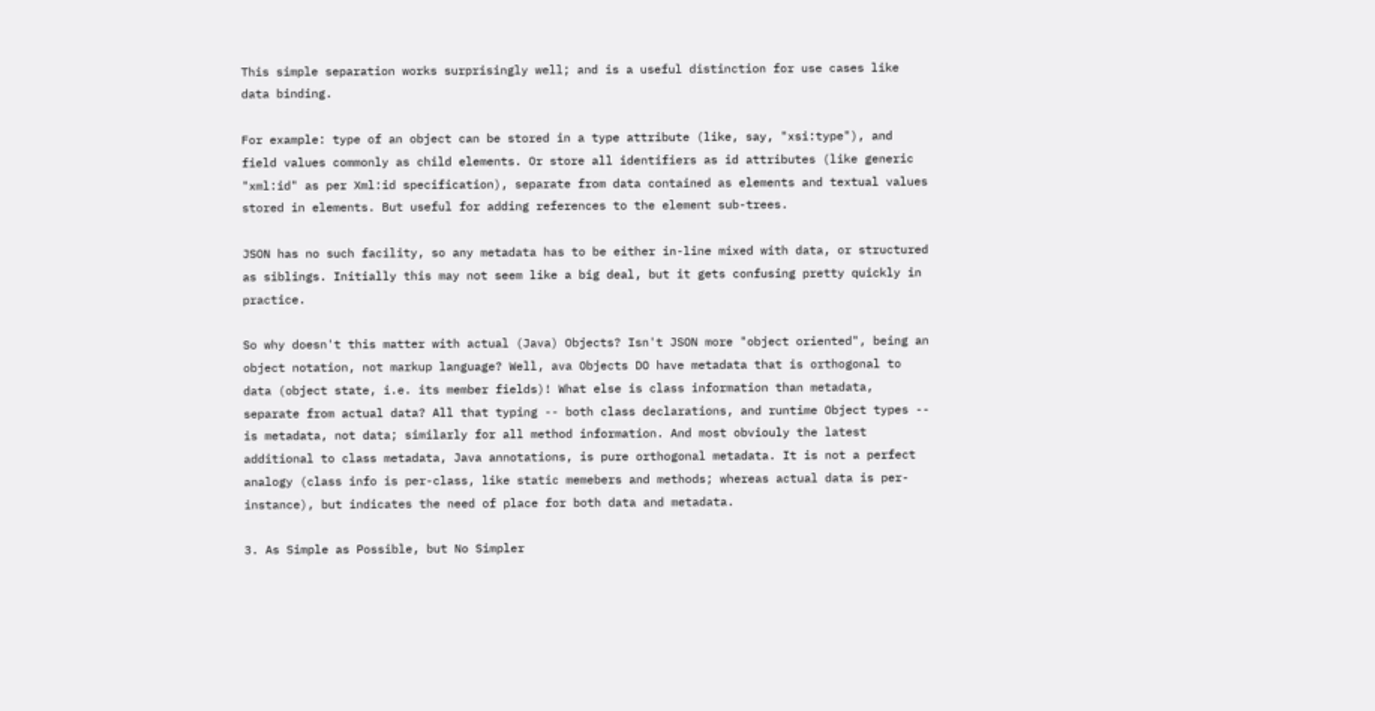This simple separation works surprisingly well; and is a useful distinction for use cases like data binding.

For example: type of an object can be stored in a type attribute (like, say, "xsi:type"), and field values commonly as child elements. Or store all identifiers as id attributes (like generic "xml:id" as per Xml:id specification), separate from data contained as elements and textual values stored in elements. But useful for adding references to the element sub-trees.

JSON has no such facility, so any metadata has to be either in-line mixed with data, or structured as siblings. Initially this may not seem like a big deal, but it gets confusing pretty quickly in practice.

So why doesn't this matter with actual (Java) Objects? Isn't JSON more "object oriented", being an object notation, not markup language? Well, ava Objects DO have metadata that is orthogonal to data (object state, i.e. its member fields)! What else is class information than metadata, separate from actual data? All that typing -- both class declarations, and runtime Object types -- is metadata, not data; similarly for all method information. And most obviouly the latest additional to class metadata, Java annotations, is pure orthogonal metadata. It is not a perfect analogy (class info is per-class, like static memebers and methods; whereas actual data is per-instance), but indicates the need of place for both data and metadata.

3. As Simple as Possible, but No Simpler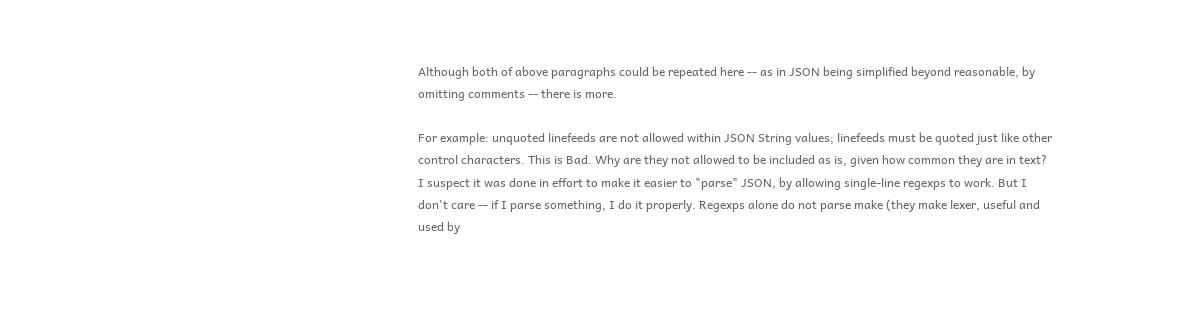Although both of above paragraphs could be repeated here -- as in JSON being simplified beyond reasonable, by omitting comments -- there is more.

For example: unquoted linefeeds are not allowed within JSON String values; linefeeds must be quoted just like other control characters. This is Bad. Why are they not allowed to be included as is, given how common they are in text? I suspect it was done in effort to make it easier to "parse" JSON, by allowing single-line regexps to work. But I don't care -- if I parse something, I do it properly. Regexps alone do not parse make (they make lexer, useful and used by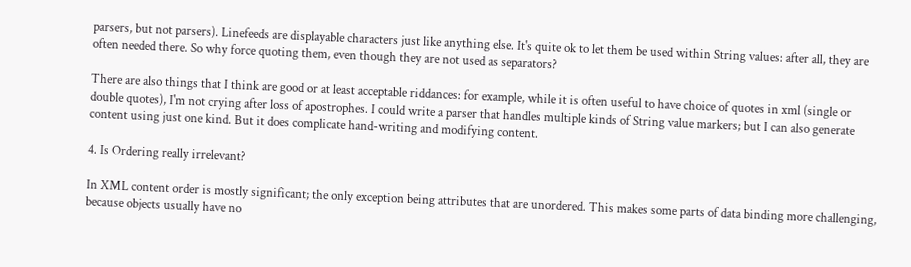parsers, but not parsers). Linefeeds are displayable characters just like anything else. It's quite ok to let them be used within String values: after all, they are often needed there. So why force quoting them, even though they are not used as separators?

There are also things that I think are good or at least acceptable riddances: for example, while it is often useful to have choice of quotes in xml (single or double quotes), I'm not crying after loss of apostrophes. I could write a parser that handles multiple kinds of String value markers; but I can also generate content using just one kind. But it does complicate hand-writing and modifying content.

4. Is Ordering really irrelevant?

In XML content order is mostly significant; the only exception being attributes that are unordered. This makes some parts of data binding more challenging, because objects usually have no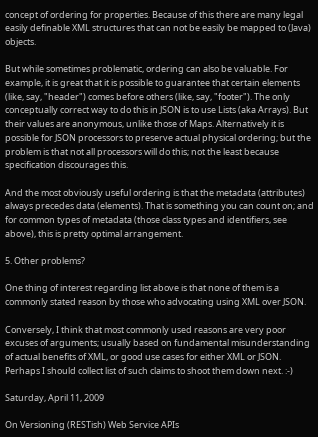concept of ordering for properties. Because of this there are many legal easily definable XML structures that can not be easily be mapped to (Java) objects.

But while sometimes problematic, ordering can also be valuable. For example, it is great that it is possible to guarantee that certain elements (like, say, "header") comes before others (like, say, "footer"). The only conceptually correct way to do this in JSON is to use Lists (aka Arrays). But their values are anonymous, unlike those of Maps. Alternatively it is possible for JSON processors to preserve actual physical ordering; but the problem is that not all processors will do this; not the least because specification discourages this.

And the most obviously useful ordering is that the metadata (attributes) always precedes data (elements). That is something you can count on; and for common types of metadata (those class types and identifiers, see above), this is pretty optimal arrangement.

5. Other problems?

One thing of interest regarding list above is that none of them is a commonly stated reason by those who advocating using XML over JSON.

Conversely, I think that most commonly used reasons are very poor excuses of arguments; usually based on fundamental misunderstanding of actual benefits of XML, or good use cases for either XML or JSON. Perhaps I should collect list of such claims to shoot them down next. :-)

Saturday, April 11, 2009

On Versioning (RESTish) Web Service APIs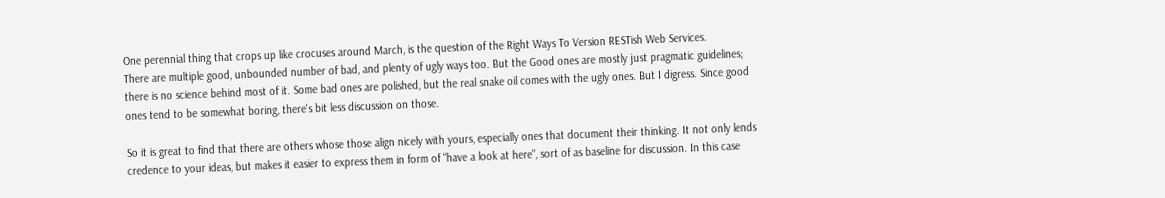One perennial thing that crops up like crocuses around March, is the question of the Right Ways To Version RESTish Web Services.
There are multiple good, unbounded number of bad, and plenty of ugly ways too. But the Good ones are mostly just pragmatic guidelines; there is no science behind most of it. Some bad ones are polished, but the real snake oil comes with the ugly ones. But I digress. Since good ones tend to be somewhat boring, there's bit less discussion on those.

So it is great to find that there are others whose those align nicely with yours, especially ones that document their thinking. It not only lends credence to your ideas, but makes it easier to express them in form of "have a look at here", sort of as baseline for discussion. In this case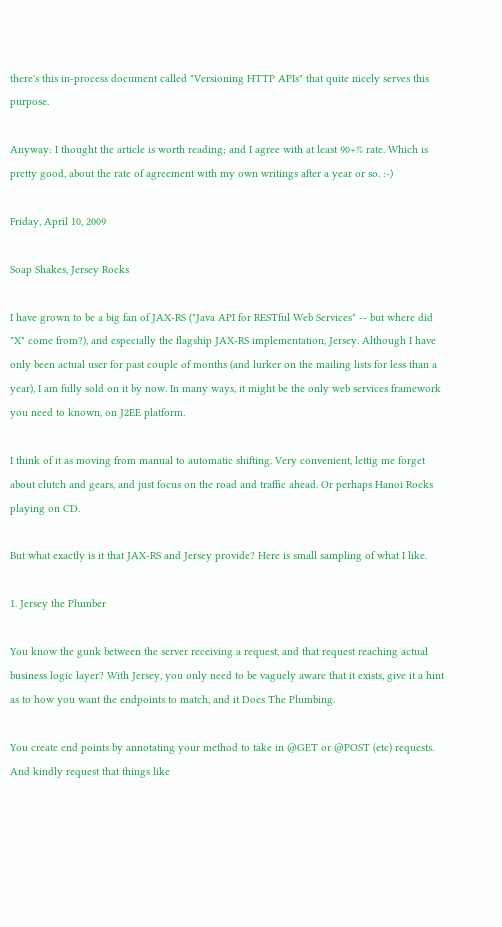there's this in-process document called "Versioning HTTP APIs" that quite nicely serves this purpose.

Anyway: I thought the article is worth reading; and I agree with at least 90+% rate. Which is pretty good, about the rate of agreement with my own writings after a year or so. :-)

Friday, April 10, 2009

Soap Shakes, Jersey Rocks

I have grown to be a big fan of JAX-RS ("Java API for RESTful Web Services" -- but where did "X" come from?), and especially the flagship JAX-RS implementation, Jersey. Although I have only been actual user for past couple of months (and lurker on the mailing lists for less than a year), I am fully sold on it by now. In many ways, it might be the only web services framework you need to known, on J2EE platform.

I think of it as moving from manual to automatic shifting. Very convenient, lettig me forget about clutch and gears, and just focus on the road and traffic ahead. Or perhaps Hanoi Rocks playing on CD.

But what exactly is it that JAX-RS and Jersey provide? Here is small sampling of what I like.

1. Jersey the Plumber

You know the gunk between the server receiving a request, and that request reaching actual business logic layer? With Jersey, you only need to be vaguely aware that it exists, give it a hint as to how you want the endpoints to match, and it Does The Plumbing.

You create end points by annotating your method to take in @GET or @POST (etc) requests. And kindly request that things like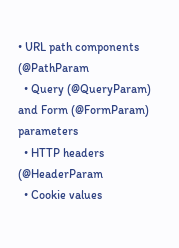• URL path components (@PathParam
  • Query (@QueryParam) and Form (@FormParam) parameters
  • HTTP headers (@HeaderParam
  • Cookie values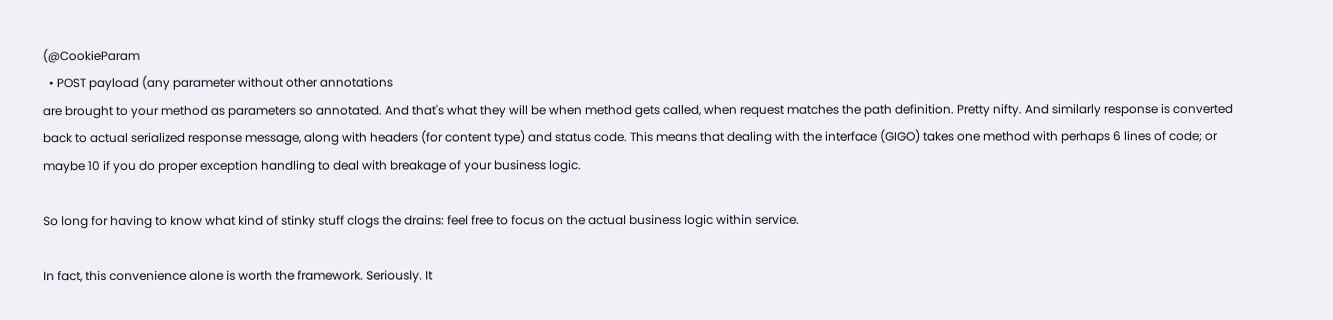(@CookieParam
  • POST payload (any parameter without other annotations
are brought to your method as parameters so annotated. And that's what they will be when method gets called, when request matches the path definition. Pretty nifty. And similarly response is converted back to actual serialized response message, along with headers (for content type) and status code. This means that dealing with the interface (GIGO) takes one method with perhaps 6 lines of code; or maybe 10 if you do proper exception handling to deal with breakage of your business logic.

So long for having to know what kind of stinky stuff clogs the drains: feel free to focus on the actual business logic within service.

In fact, this convenience alone is worth the framework. Seriously. It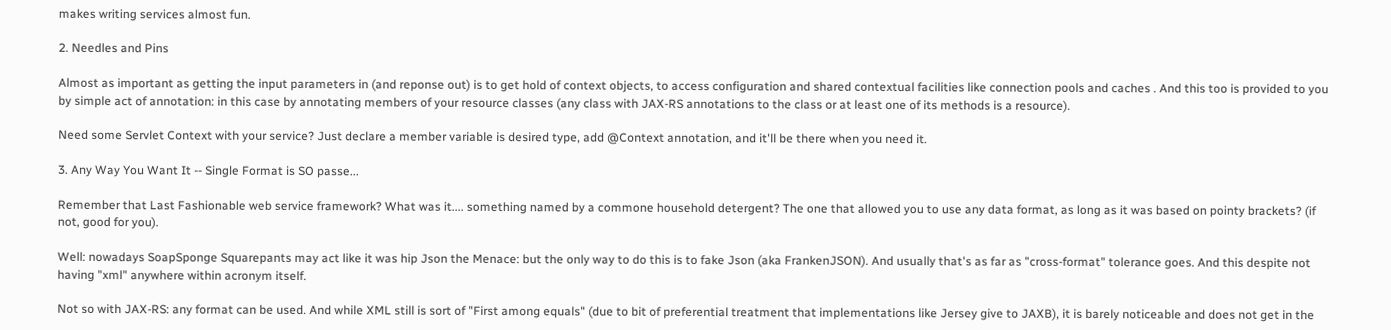makes writing services almost fun.

2. Needles and Pins

Almost as important as getting the input parameters in (and reponse out) is to get hold of context objects, to access configuration and shared contextual facilities like connection pools and caches . And this too is provided to you by simple act of annotation: in this case by annotating members of your resource classes (any class with JAX-RS annotations to the class or at least one of its methods is a resource).

Need some Servlet Context with your service? Just declare a member variable is desired type, add @Context annotation, and it'll be there when you need it.

3. Any Way You Want It -- Single Format is SO passe...

Remember that Last Fashionable web service framework? What was it.... something named by a commone household detergent? The one that allowed you to use any data format, as long as it was based on pointy brackets? (if not, good for you).

Well: nowadays SoapSponge Squarepants may act like it was hip Json the Menace: but the only way to do this is to fake Json (aka FrankenJSON). And usually that's as far as "cross-format" tolerance goes. And this despite not having "xml" anywhere within acronym itself.

Not so with JAX-RS: any format can be used. And while XML still is sort of "First among equals" (due to bit of preferential treatment that implementations like Jersey give to JAXB), it is barely noticeable and does not get in the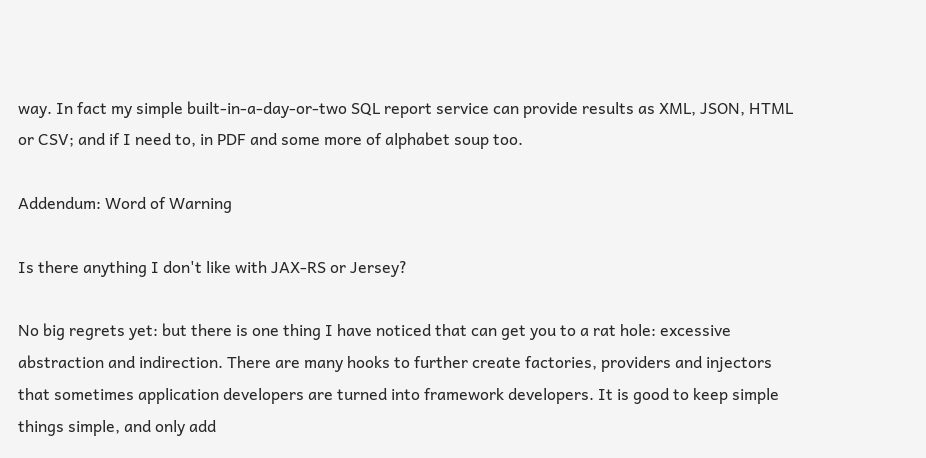way. In fact my simple built-in-a-day-or-two SQL report service can provide results as XML, JSON, HTML or CSV; and if I need to, in PDF and some more of alphabet soup too.

Addendum: Word of Warning

Is there anything I don't like with JAX-RS or Jersey?

No big regrets yet: but there is one thing I have noticed that can get you to a rat hole: excessive abstraction and indirection. There are many hooks to further create factories, providers and injectors that sometimes application developers are turned into framework developers. It is good to keep simple things simple, and only add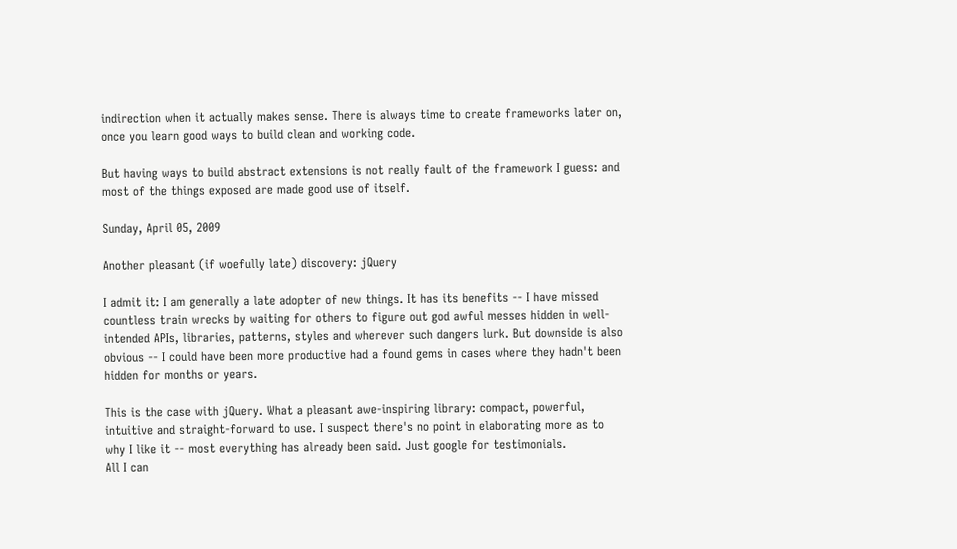indirection when it actually makes sense. There is always time to create frameworks later on, once you learn good ways to build clean and working code.

But having ways to build abstract extensions is not really fault of the framework I guess: and most of the things exposed are made good use of itself.

Sunday, April 05, 2009

Another pleasant (if woefully late) discovery: jQuery

I admit it: I am generally a late adopter of new things. It has its benefits -- I have missed countless train wrecks by waiting for others to figure out god awful messes hidden in well-intended APIs, libraries, patterns, styles and wherever such dangers lurk. But downside is also obvious -- I could have been more productive had a found gems in cases where they hadn't been hidden for months or years.

This is the case with jQuery. What a pleasant awe-inspiring library: compact, powerful, intuitive and straight-forward to use. I suspect there's no point in elaborating more as to why I like it -- most everything has already been said. Just google for testimonials.
All I can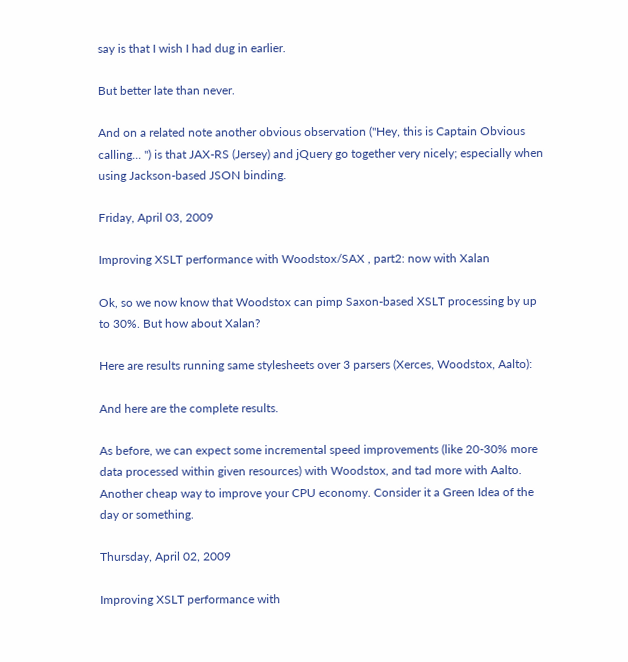say is that I wish I had dug in earlier.

But better late than never.

And on a related note another obvious observation ("Hey, this is Captain Obvious calling... ") is that JAX-RS (Jersey) and jQuery go together very nicely; especially when using Jackson-based JSON binding.

Friday, April 03, 2009

Improving XSLT performance with Woodstox/SAX , part2: now with Xalan

Ok, so we now know that Woodstox can pimp Saxon-based XSLT processing by up to 30%. But how about Xalan?

Here are results running same stylesheets over 3 parsers (Xerces, Woodstox, Aalto):

And here are the complete results.

As before, we can expect some incremental speed improvements (like 20-30% more data processed within given resources) with Woodstox, and tad more with Aalto. Another cheap way to improve your CPU economy. Consider it a Green Idea of the day or something.

Thursday, April 02, 2009

Improving XSLT performance with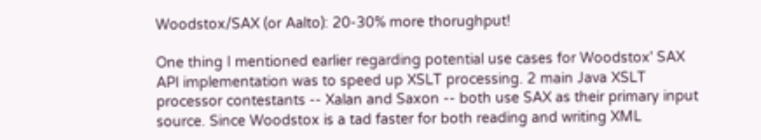Woodstox/SAX (or Aalto): 20-30% more thorughput!

One thing I mentioned earlier regarding potential use cases for Woodstox' SAX API implementation was to speed up XSLT processing. 2 main Java XSLT processor contestants -- Xalan and Saxon -- both use SAX as their primary input source. Since Woodstox is a tad faster for both reading and writing XML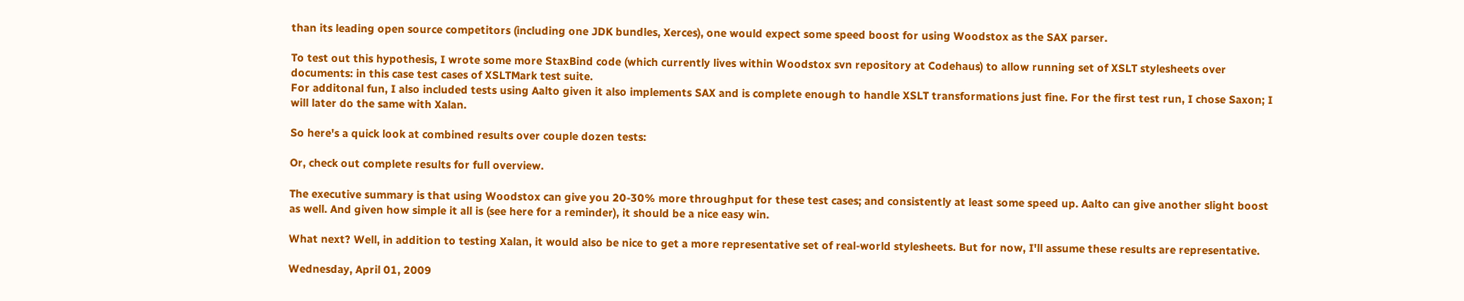than its leading open source competitors (including one JDK bundles, Xerces), one would expect some speed boost for using Woodstox as the SAX parser.

To test out this hypothesis, I wrote some more StaxBind code (which currently lives within Woodstox svn repository at Codehaus) to allow running set of XSLT stylesheets over documents: in this case test cases of XSLTMark test suite.
For additonal fun, I also included tests using Aalto given it also implements SAX and is complete enough to handle XSLT transformations just fine. For the first test run, I chose Saxon; I will later do the same with Xalan.

So here's a quick look at combined results over couple dozen tests:

Or, check out complete results for full overview.

The executive summary is that using Woodstox can give you 20-30% more throughput for these test cases; and consistently at least some speed up. Aalto can give another slight boost as well. And given how simple it all is (see here for a reminder), it should be a nice easy win.

What next? Well, in addition to testing Xalan, it would also be nice to get a more representative set of real-world stylesheets. But for now, I'll assume these results are representative.

Wednesday, April 01, 2009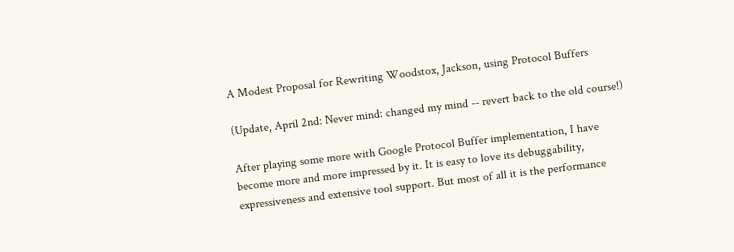A Modest Proposal for Rewriting Woodstox, Jackson, using Protocol Buffers

(Update, April 2nd: Never mind: changed my mind -- revert back to the old course!)

After playing some more with Google Protocol Buffer implementation, I have become more and more impressed by it. It is easy to love its debuggability, expressiveness and extensive tool support. But most of all it is the performance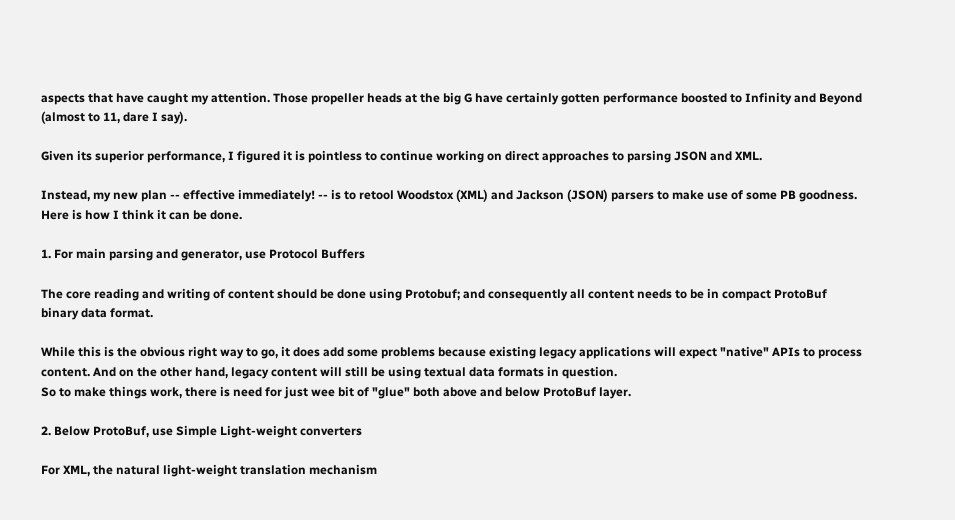aspects that have caught my attention. Those propeller heads at the big G have certainly gotten performance boosted to Infinity and Beyond (almost to 11, dare I say).

Given its superior performance, I figured it is pointless to continue working on direct approaches to parsing JSON and XML.

Instead, my new plan -- effective immediately! -- is to retool Woodstox (XML) and Jackson (JSON) parsers to make use of some PB goodness. Here is how I think it can be done.

1. For main parsing and generator, use Protocol Buffers

The core reading and writing of content should be done using Protobuf; and consequently all content needs to be in compact ProtoBuf binary data format.

While this is the obvious right way to go, it does add some problems because existing legacy applications will expect "native" APIs to process content. And on the other hand, legacy content will still be using textual data formats in question.
So to make things work, there is need for just wee bit of "glue" both above and below ProtoBuf layer.

2. Below ProtoBuf, use Simple Light-weight converters

For XML, the natural light-weight translation mechanism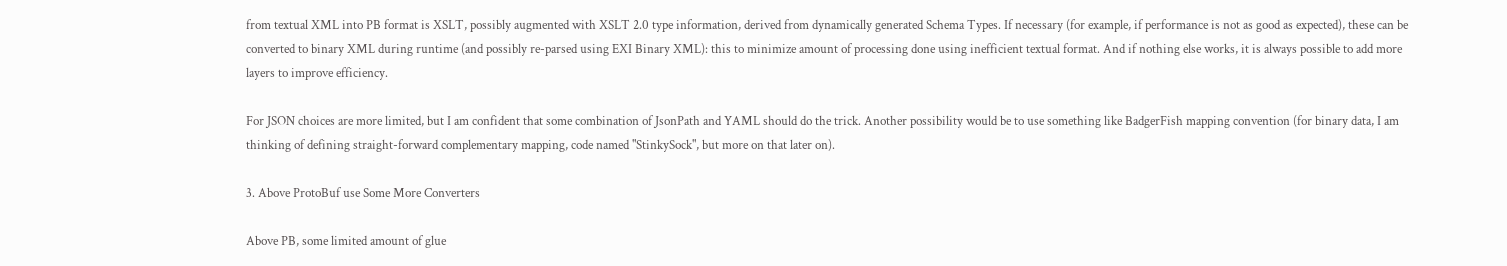from textual XML into PB format is XSLT, possibly augmented with XSLT 2.0 type information, derived from dynamically generated Schema Types. If necessary (for example, if performance is not as good as expected), these can be converted to binary XML during runtime (and possibly re-parsed using EXI Binary XML): this to minimize amount of processing done using inefficient textual format. And if nothing else works, it is always possible to add more layers to improve efficiency.

For JSON choices are more limited, but I am confident that some combination of JsonPath and YAML should do the trick. Another possibility would be to use something like BadgerFish mapping convention (for binary data, I am thinking of defining straight-forward complementary mapping, code named "StinkySock", but more on that later on).

3. Above ProtoBuf use Some More Converters

Above PB, some limited amount of glue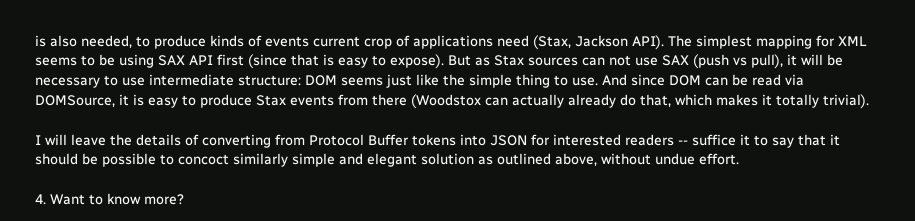is also needed, to produce kinds of events current crop of applications need (Stax, Jackson API). The simplest mapping for XML seems to be using SAX API first (since that is easy to expose). But as Stax sources can not use SAX (push vs pull), it will be necessary to use intermediate structure: DOM seems just like the simple thing to use. And since DOM can be read via DOMSource, it is easy to produce Stax events from there (Woodstox can actually already do that, which makes it totally trivial).

I will leave the details of converting from Protocol Buffer tokens into JSON for interested readers -- suffice it to say that it should be possible to concoct similarly simple and elegant solution as outlined above, without undue effort.

4. Want to know more?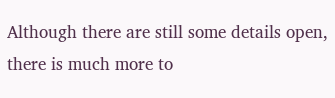Although there are still some details open, there is much more to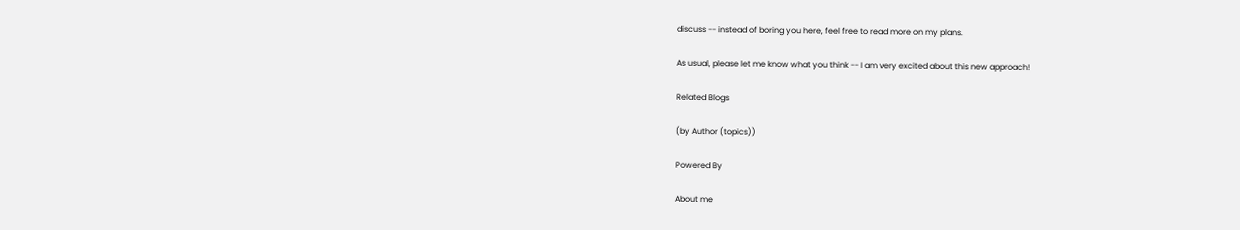discuss -- instead of boring you here, feel free to read more on my plans.

As usual, please let me know what you think -- I am very excited about this new approach!

Related Blogs

(by Author (topics))

Powered By

About me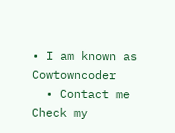• I am known as Cowtowncoder
  • Contact me
Check my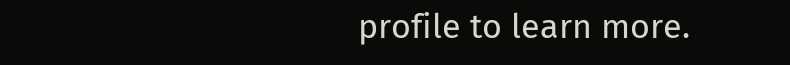profile to learn more.